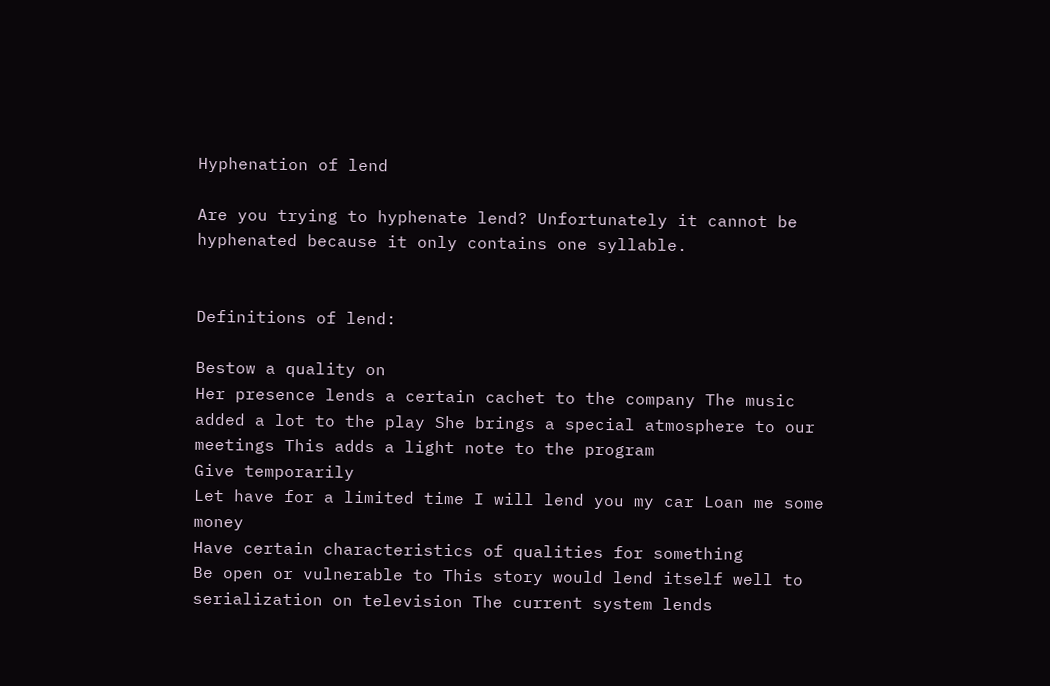Hyphenation of lend

Are you trying to hyphenate lend? Unfortunately it cannot be hyphenated because it only contains one syllable.


Definitions of lend:

Bestow a quality on
Her presence lends a certain cachet to the company The music added a lot to the play She brings a special atmosphere to our meetings This adds a light note to the program
Give temporarily
Let have for a limited time I will lend you my car Loan me some money
Have certain characteristics of qualities for something
Be open or vulnerable to This story would lend itself well to serialization on television The current system lends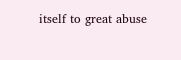itself to great abuse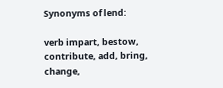Synonyms of lend:

verb impart, bestow, contribute, add, bring, change,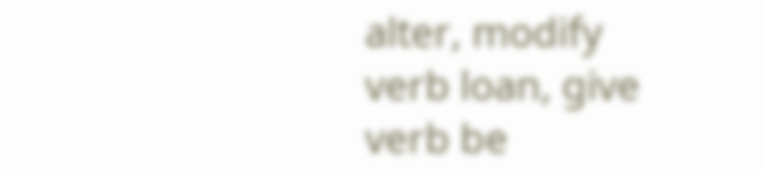alter, modify
verb loan, give
verb be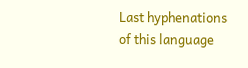Last hyphenations of this language